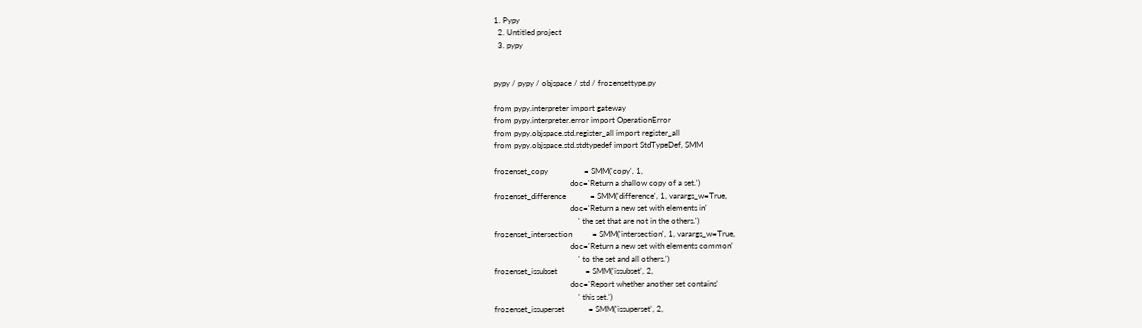1. Pypy
  2. Untitled project
  3. pypy


pypy / pypy / objspace / std / frozensettype.py

from pypy.interpreter import gateway
from pypy.interpreter.error import OperationError
from pypy.objspace.std.register_all import register_all
from pypy.objspace.std.stdtypedef import StdTypeDef, SMM

frozenset_copy                  = SMM('copy', 1,
                                      doc='Return a shallow copy of a set.')
frozenset_difference            = SMM('difference', 1, varargs_w=True,
                                      doc='Return a new set with elements in'
                                          ' the set that are not in the others.')
frozenset_intersection          = SMM('intersection', 1, varargs_w=True,
                                      doc='Return a new set with elements common'
                                          ' to the set and all others.')
frozenset_issubset              = SMM('issubset', 2,
                                      doc='Report whether another set contains'
                                          ' this set.')
frozenset_issuperset            = SMM('issuperset', 2,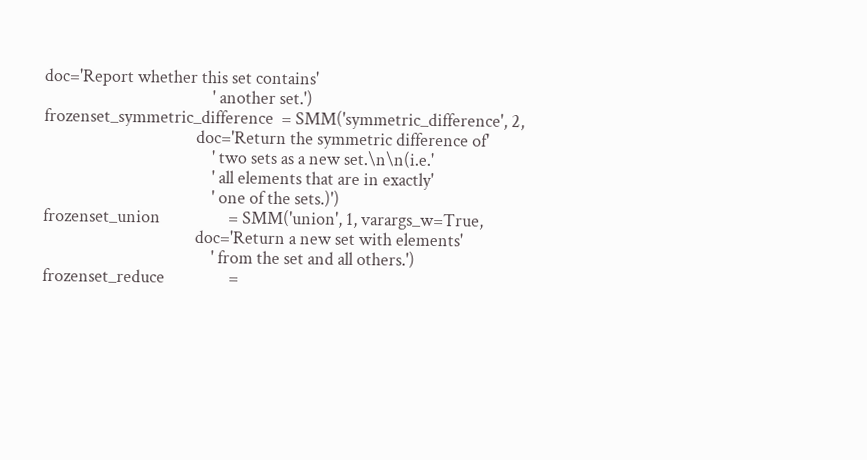doc='Report whether this set contains'
                                          ' another set.')
frozenset_symmetric_difference  = SMM('symmetric_difference', 2,
                                      doc='Return the symmetric difference of'
                                          ' two sets as a new set.\n\n(i.e.'
                                          ' all elements that are in exactly'
                                          ' one of the sets.)')
frozenset_union                 = SMM('union', 1, varargs_w=True,
                                      doc='Return a new set with elements'
                                          ' from the set and all others.')
frozenset_reduce                =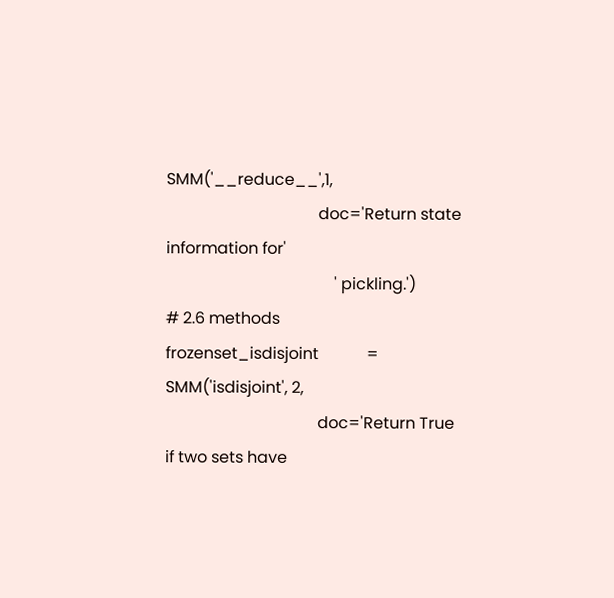SMM('__reduce__',1,
                                      doc='Return state information for'
                                          ' pickling.')
# 2.6 methods
frozenset_isdisjoint            = SMM('isdisjoint', 2,
                                      doc='Return True if two sets have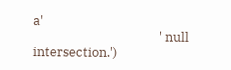a'
                                          ' null intersection.')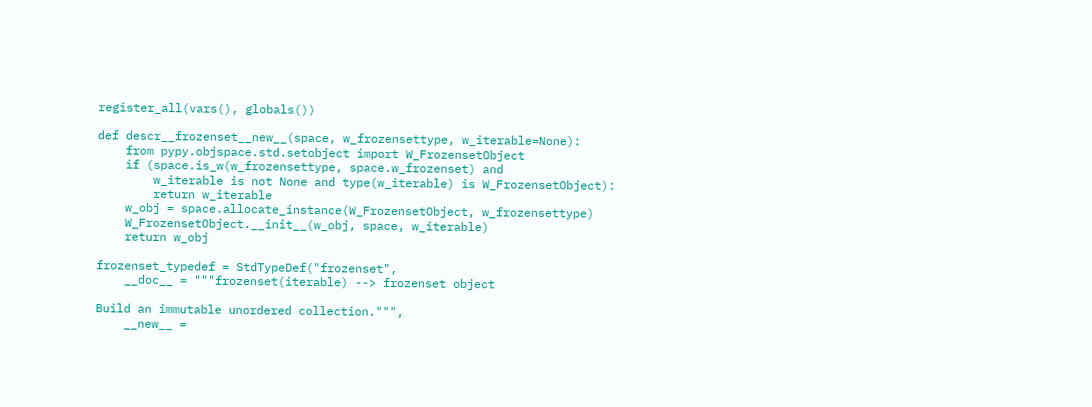register_all(vars(), globals())

def descr__frozenset__new__(space, w_frozensettype, w_iterable=None):
    from pypy.objspace.std.setobject import W_FrozensetObject
    if (space.is_w(w_frozensettype, space.w_frozenset) and
        w_iterable is not None and type(w_iterable) is W_FrozensetObject):
        return w_iterable
    w_obj = space.allocate_instance(W_FrozensetObject, w_frozensettype)
    W_FrozensetObject.__init__(w_obj, space, w_iterable)
    return w_obj

frozenset_typedef = StdTypeDef("frozenset",
    __doc__ = """frozenset(iterable) --> frozenset object

Build an immutable unordered collection.""",
    __new__ =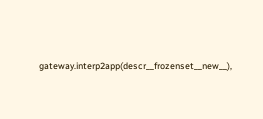gateway.interp2app(descr__frozenset__new__),